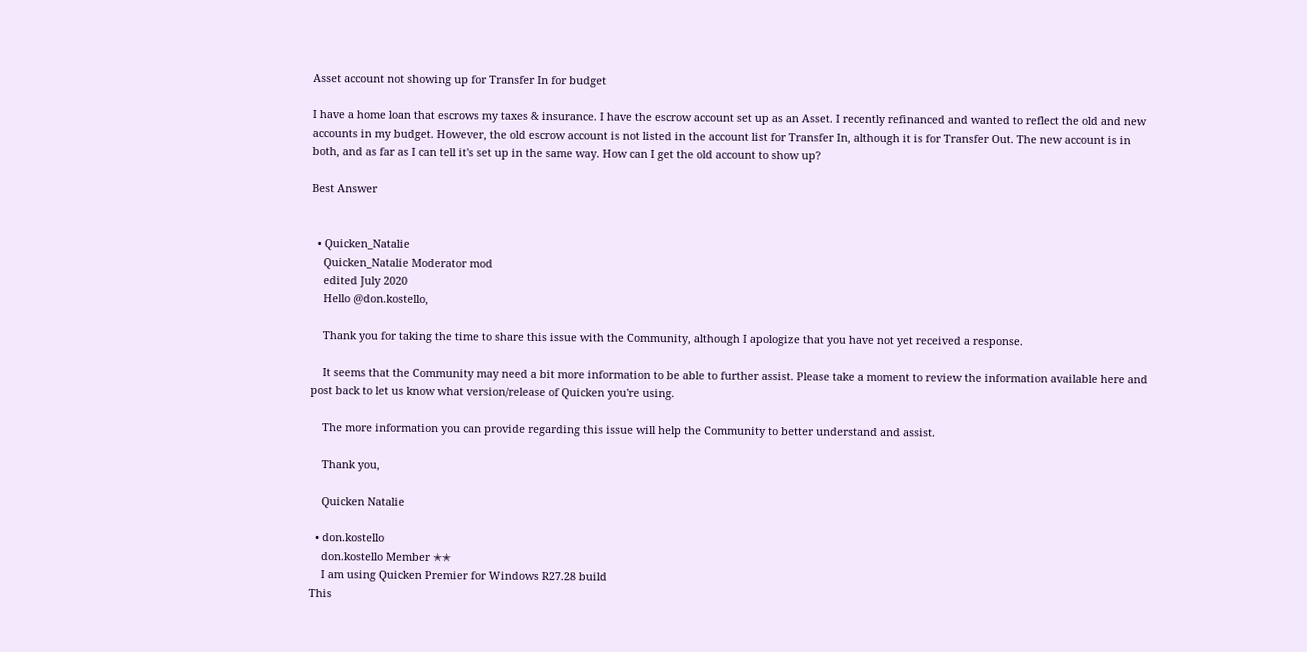Asset account not showing up for Transfer In for budget

I have a home loan that escrows my taxes & insurance. I have the escrow account set up as an Asset. I recently refinanced and wanted to reflect the old and new accounts in my budget. However, the old escrow account is not listed in the account list for Transfer In, although it is for Transfer Out. The new account is in both, and as far as I can tell it's set up in the same way. How can I get the old account to show up?

Best Answer


  • Quicken_Natalie
    Quicken_Natalie Moderator mod
    edited July 2020
    Hello @don.kostello,

    Thank you for taking the time to share this issue with the Community, although I apologize that you have not yet received a response.

    It seems that the Community may need a bit more information to be able to further assist. Please take a moment to review the information available here and post back to let us know what version/release of Quicken you're using.

    The more information you can provide regarding this issue will help the Community to better understand and assist.

    Thank you,

    Quicken Natalie

  • don.kostello
    don.kostello Member ✭✭
    I am using Quicken Premier for Windows R27.28 build
This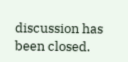discussion has been closed.